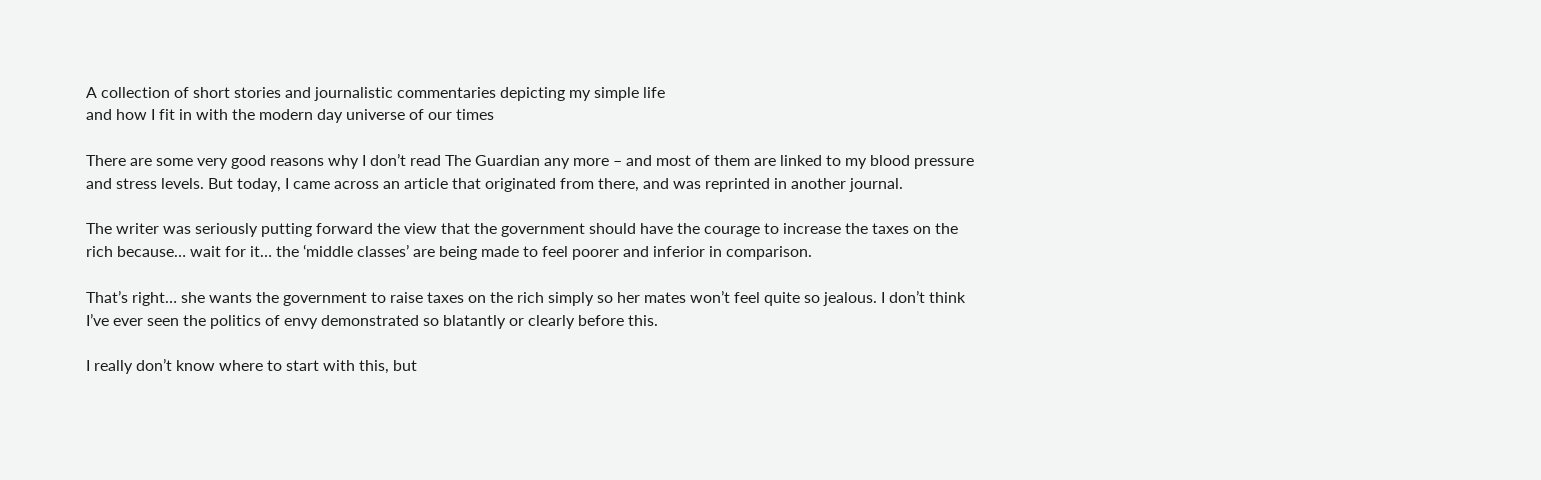A collection of short stories and journalistic commentaries depicting my simple life
and how I fit in with the modern day universe of our times

There are some very good reasons why I don’t read The Guardian any more – and most of them are linked to my blood pressure and stress levels. But today, I came across an article that originated from there, and was reprinted in another journal.

The writer was seriously putting forward the view that the government should have the courage to increase the taxes on the rich because… wait for it… the ‘middle classes’ are being made to feel poorer and inferior in comparison.

That’s right… she wants the government to raise taxes on the rich simply so her mates won’t feel quite so jealous. I don’t think I’ve ever seen the politics of envy demonstrated so blatantly or clearly before this.

I really don’t know where to start with this, but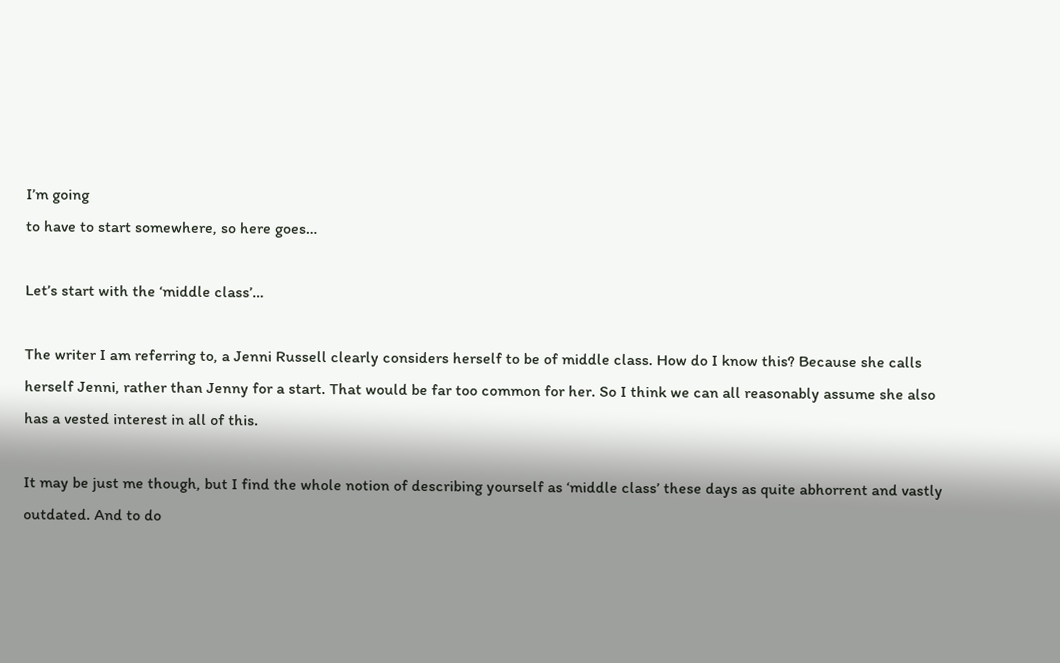I’m going
to have to start somewhere, so here goes…

Let’s start with the ‘middle class’…

The writer I am referring to, a Jenni Russell clearly considers herself to be of middle class. How do I know this? Because she calls herself Jenni, rather than Jenny for a start. That would be far too common for her. So I think we can all reasonably assume she also has a vested interest in all of this.

It may be just me though, but I find the whole notion of describing yourself as ‘middle class’ these days as quite abhorrent and vastly outdated. And to do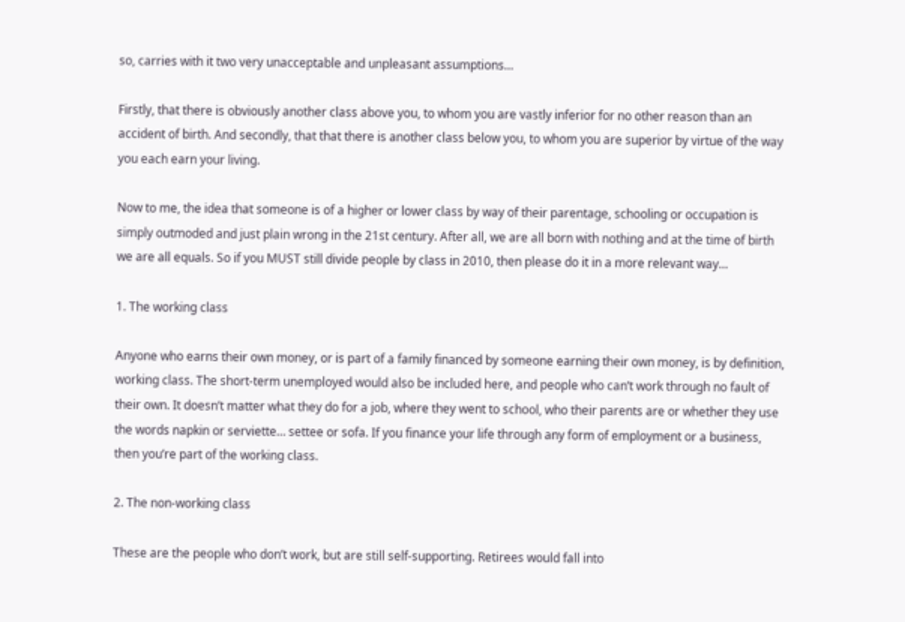so, carries with it two very unacceptable and unpleasant assumptions…

Firstly, that there is obviously another class above you, to whom you are vastly inferior for no other reason than an accident of birth. And secondly, that that there is another class below you, to whom you are superior by virtue of the way you each earn your living.

Now to me, the idea that someone is of a higher or lower class by way of their parentage, schooling or occupation is simply outmoded and just plain wrong in the 21st century. After all, we are all born with nothing and at the time of birth we are all equals. So if you MUST still divide people by class in 2010, then please do it in a more relevant way…

1. The working class

Anyone who earns their own money, or is part of a family financed by someone earning their own money, is by definition, working class. The short-term unemployed would also be included here, and people who can’t work through no fault of their own. It doesn’t matter what they do for a job, where they went to school, who their parents are or whether they use the words napkin or serviette… settee or sofa. If you finance your life through any form of employment or a business, then you’re part of the working class.

2. The non-working class

These are the people who don’t work, but are still self-supporting. Retirees would fall into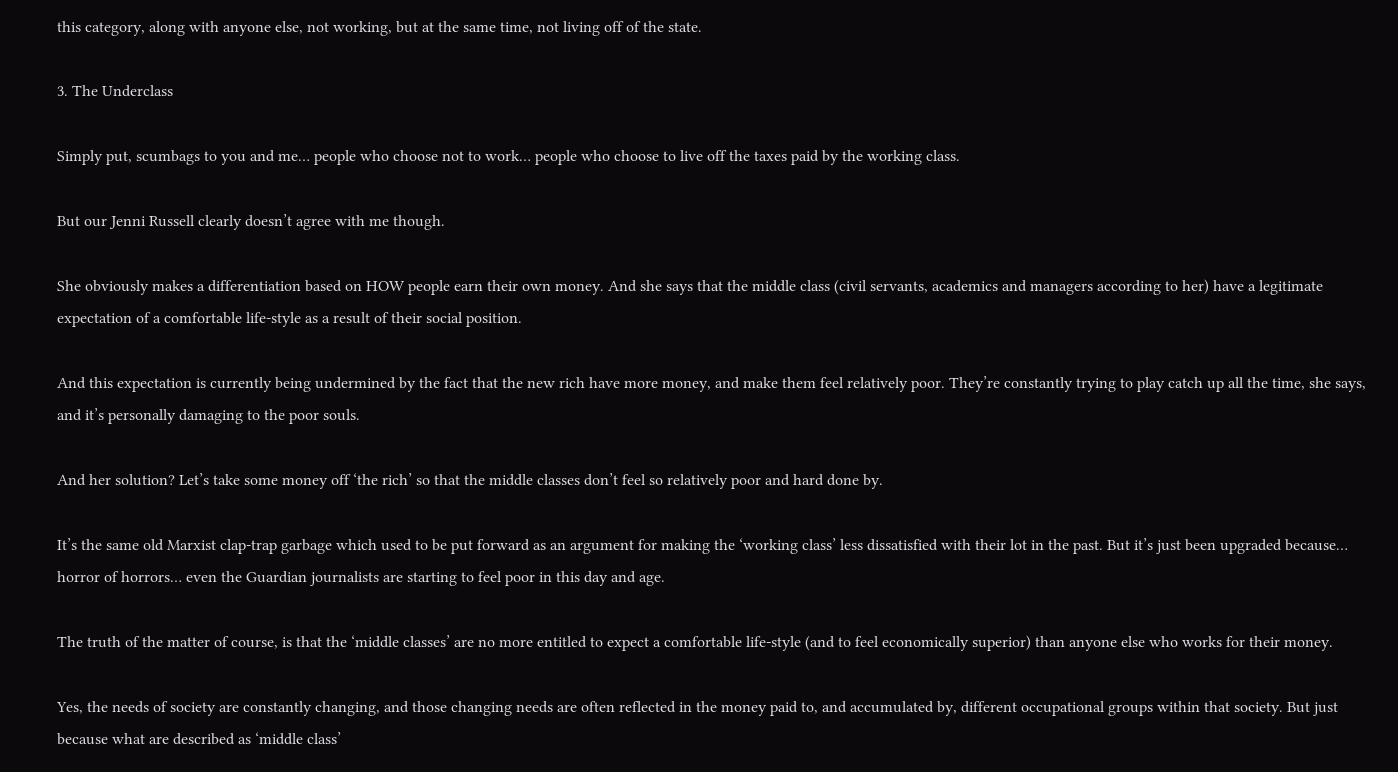this category, along with anyone else, not working, but at the same time, not living off of the state.

3. The Underclass

Simply put, scumbags to you and me… people who choose not to work… people who choose to live off the taxes paid by the working class.

But our Jenni Russell clearly doesn’t agree with me though.

She obviously makes a differentiation based on HOW people earn their own money. And she says that the middle class (civil servants, academics and managers according to her) have a legitimate expectation of a comfortable life-style as a result of their social position.

And this expectation is currently being undermined by the fact that the new rich have more money, and make them feel relatively poor. They’re constantly trying to play catch up all the time, she says, and it’s personally damaging to the poor souls.

And her solution? Let’s take some money off ‘the rich’ so that the middle classes don’t feel so relatively poor and hard done by.

It’s the same old Marxist clap-trap garbage which used to be put forward as an argument for making the ‘working class’ less dissatisfied with their lot in the past. But it’s just been upgraded because… horror of horrors… even the Guardian journalists are starting to feel poor in this day and age.

The truth of the matter of course, is that the ‘middle classes’ are no more entitled to expect a comfortable life-style (and to feel economically superior) than anyone else who works for their money.

Yes, the needs of society are constantly changing, and those changing needs are often reflected in the money paid to, and accumulated by, different occupational groups within that society. But just because what are described as ‘middle class’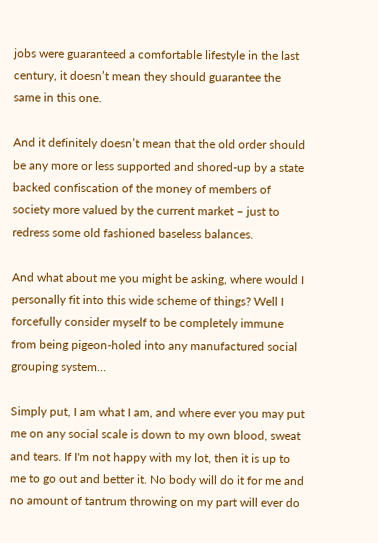jobs were guaranteed a comfortable lifestyle in the last century, it doesn’t mean they should guarantee the same in this one.

And it definitely doesn’t mean that the old order should be any more or less supported and shored-up by a state backed confiscation of the money of members of society more valued by the current market – just to redress some old fashioned baseless balances.

And what about me you might be asking, where would I personally fit into this wide scheme of things? Well I forcefully consider myself to be completely immune from being pigeon-holed into any manufactured social grouping system…

Simply put, I am what I am, and where ever you may put me on any social scale is down to my own blood, sweat and tears. If I'm not happy with my lot, then it is up to me to go out and better it. No body will do it for me and no amount of tantrum throwing on my part will ever do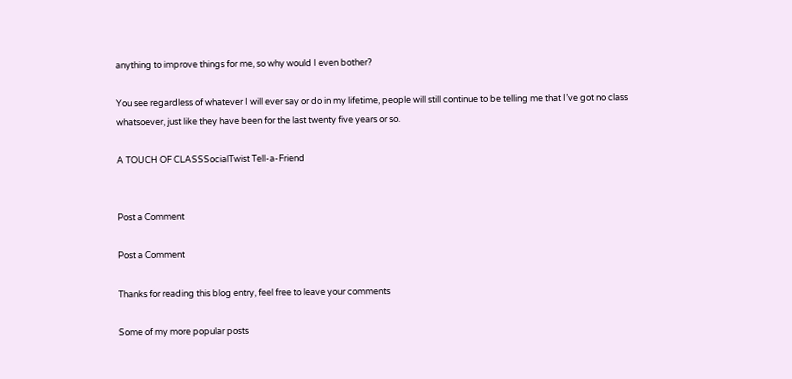anything to improve things for me, so why would I even bother?

You see regardless of whatever I will ever say or do in my lifetime, people will still continue to be telling me that I’ve got no class whatsoever, just like they have been for the last twenty five years or so.

A TOUCH OF CLASSSocialTwist Tell-a-Friend


Post a Comment

Post a Comment

Thanks for reading this blog entry, feel free to leave your comments

Some of my more popular posts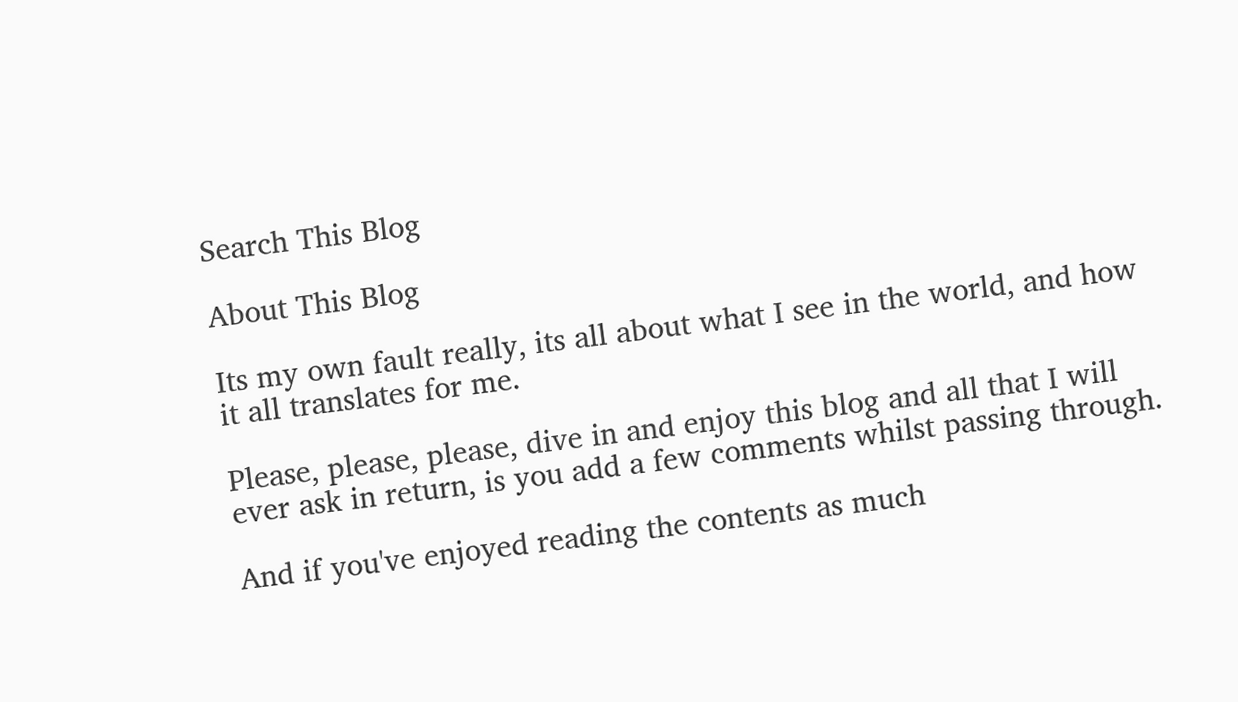Search This Blog

About This Blog

Its my own fault really, its all about what I see in the world, and how it all translates for me.

Please, please, please, dive in and enjoy this blog and all that I will ever ask in return, is you add a few comments whilst passing through.

And if you've enjoyed reading the contents as much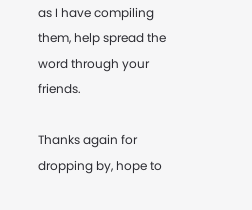as I have compiling them, help spread the word through your friends.

Thanks again for dropping by, hope to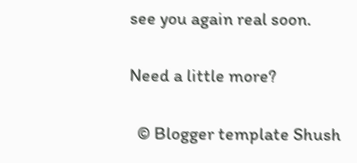see you again real soon.

Need a little more?

  © Blogger template Shush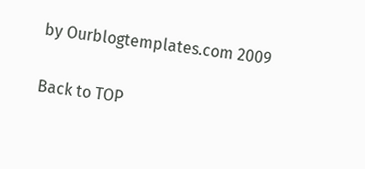by Ourblogtemplates.com 2009

Back to TOP